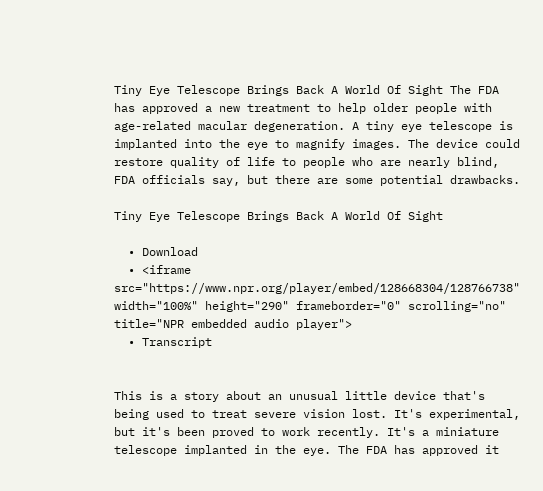Tiny Eye Telescope Brings Back A World Of Sight The FDA has approved a new treatment to help older people with age-related macular degeneration. A tiny eye telescope is implanted into the eye to magnify images. The device could restore quality of life to people who are nearly blind, FDA officials say, but there are some potential drawbacks.

Tiny Eye Telescope Brings Back A World Of Sight

  • Download
  • <iframe src="https://www.npr.org/player/embed/128668304/128766738" width="100%" height="290" frameborder="0" scrolling="no" title="NPR embedded audio player">
  • Transcript


This is a story about an unusual little device that's being used to treat severe vision lost. It's experimental, but it's been proved to work recently. It's a miniature telescope implanted in the eye. The FDA has approved it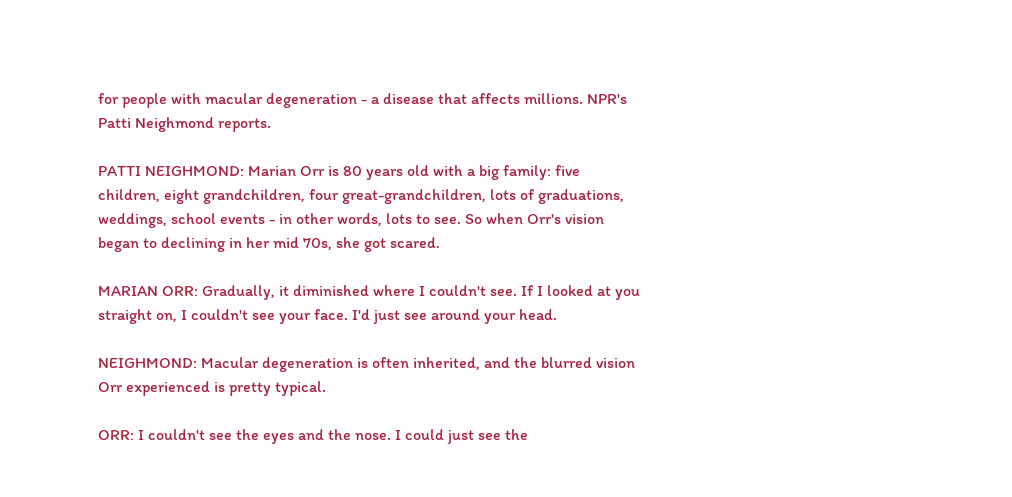for people with macular degeneration - a disease that affects millions. NPR's Patti Neighmond reports.

PATTI NEIGHMOND: Marian Orr is 80 years old with a big family: five children, eight grandchildren, four great-grandchildren, lots of graduations, weddings, school events - in other words, lots to see. So when Orr's vision began to declining in her mid 70s, she got scared.

MARIAN ORR: Gradually, it diminished where I couldn't see. If I looked at you straight on, I couldn't see your face. I'd just see around your head.

NEIGHMOND: Macular degeneration is often inherited, and the blurred vision Orr experienced is pretty typical.

ORR: I couldn't see the eyes and the nose. I could just see the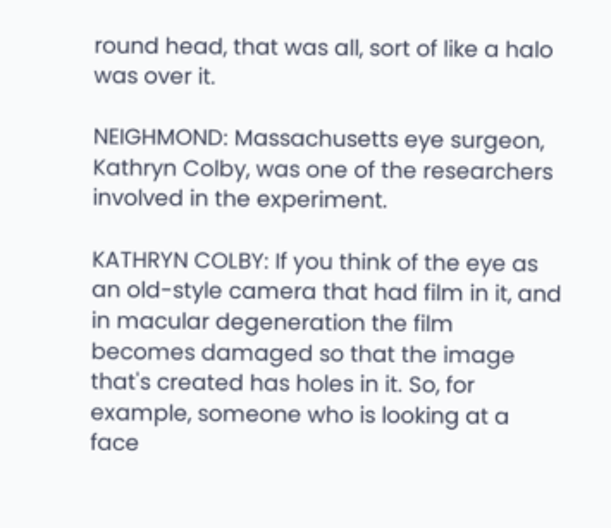round head, that was all, sort of like a halo was over it.

NEIGHMOND: Massachusetts eye surgeon, Kathryn Colby, was one of the researchers involved in the experiment.

KATHRYN COLBY: If you think of the eye as an old-style camera that had film in it, and in macular degeneration the film becomes damaged so that the image that's created has holes in it. So, for example, someone who is looking at a face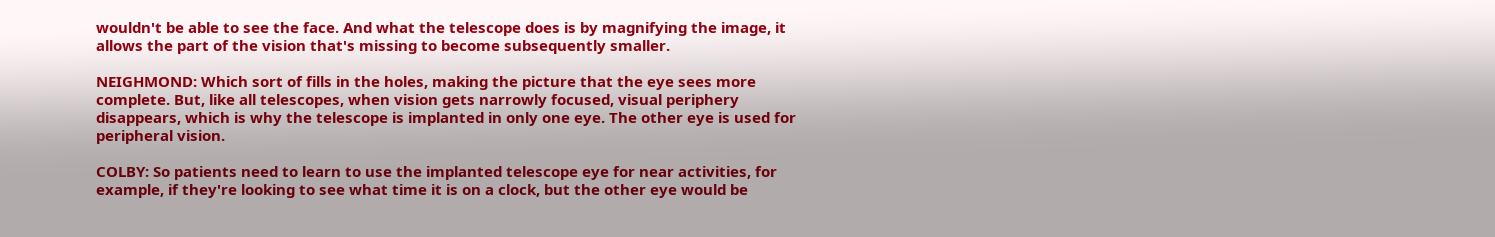wouldn't be able to see the face. And what the telescope does is by magnifying the image, it allows the part of the vision that's missing to become subsequently smaller.

NEIGHMOND: Which sort of fills in the holes, making the picture that the eye sees more complete. But, like all telescopes, when vision gets narrowly focused, visual periphery disappears, which is why the telescope is implanted in only one eye. The other eye is used for peripheral vision.

COLBY: So patients need to learn to use the implanted telescope eye for near activities, for example, if they're looking to see what time it is on a clock, but the other eye would be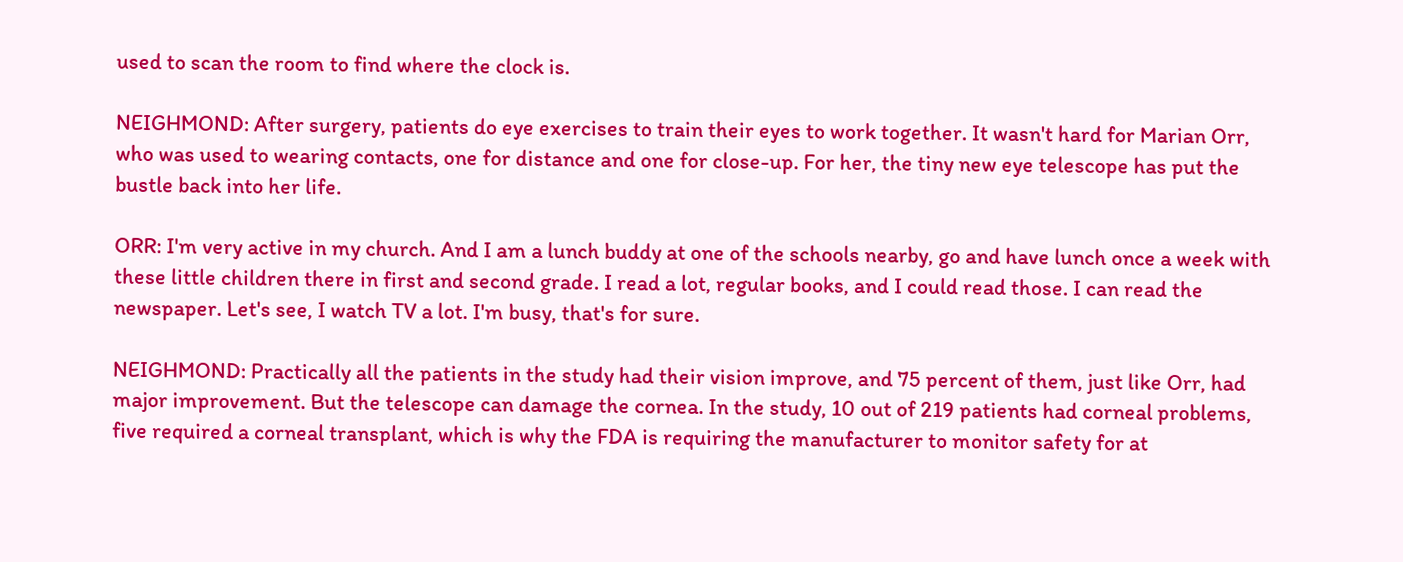used to scan the room to find where the clock is.

NEIGHMOND: After surgery, patients do eye exercises to train their eyes to work together. It wasn't hard for Marian Orr, who was used to wearing contacts, one for distance and one for close-up. For her, the tiny new eye telescope has put the bustle back into her life.

ORR: I'm very active in my church. And I am a lunch buddy at one of the schools nearby, go and have lunch once a week with these little children there in first and second grade. I read a lot, regular books, and I could read those. I can read the newspaper. Let's see, I watch TV a lot. I'm busy, that's for sure.

NEIGHMOND: Practically all the patients in the study had their vision improve, and 75 percent of them, just like Orr, had major improvement. But the telescope can damage the cornea. In the study, 10 out of 219 patients had corneal problems, five required a corneal transplant, which is why the FDA is requiring the manufacturer to monitor safety for at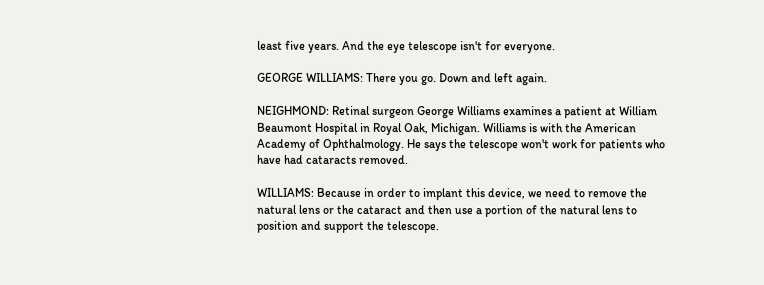least five years. And the eye telescope isn't for everyone.

GEORGE WILLIAMS: There you go. Down and left again.

NEIGHMOND: Retinal surgeon George Williams examines a patient at William Beaumont Hospital in Royal Oak, Michigan. Williams is with the American Academy of Ophthalmology. He says the telescope won't work for patients who have had cataracts removed.

WILLIAMS: Because in order to implant this device, we need to remove the natural lens or the cataract and then use a portion of the natural lens to position and support the telescope.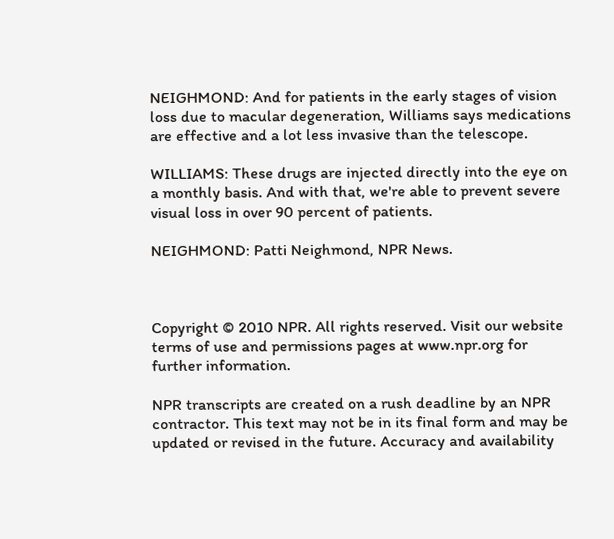NEIGHMOND: And for patients in the early stages of vision loss due to macular degeneration, Williams says medications are effective and a lot less invasive than the telescope.

WILLIAMS: These drugs are injected directly into the eye on a monthly basis. And with that, we're able to prevent severe visual loss in over 90 percent of patients.

NEIGHMOND: Patti Neighmond, NPR News.



Copyright © 2010 NPR. All rights reserved. Visit our website terms of use and permissions pages at www.npr.org for further information.

NPR transcripts are created on a rush deadline by an NPR contractor. This text may not be in its final form and may be updated or revised in the future. Accuracy and availability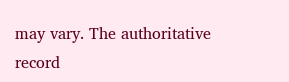may vary. The authoritative record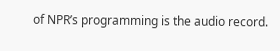of NPR’s programming is the audio record.